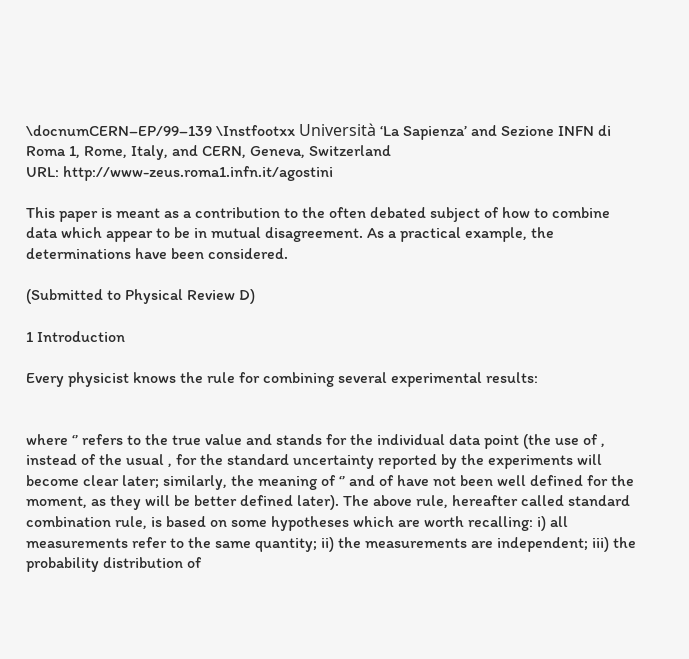\docnumCERN–EP/99–139 \Instfootxx Università ‘La Sapienza’ and Sezione INFN di Roma 1, Rome, Italy, and CERN, Geneva, Switzerland
URL: http://www-zeus.roma1.infn.it/agostini

This paper is meant as a contribution to the often debated subject of how to combine data which appear to be in mutual disagreement. As a practical example, the determinations have been considered.

(Submitted to Physical Review D)

1 Introduction

Every physicist knows the rule for combining several experimental results:


where ‘’ refers to the true value and stands for the individual data point (the use of , instead of the usual , for the standard uncertainty reported by the experiments will become clear later; similarly, the meaning of ‘’ and of have not been well defined for the moment, as they will be better defined later). The above rule, hereafter called standard combination rule, is based on some hypotheses which are worth recalling: i) all measurements refer to the same quantity; ii) the measurements are independent; iii) the probability distribution of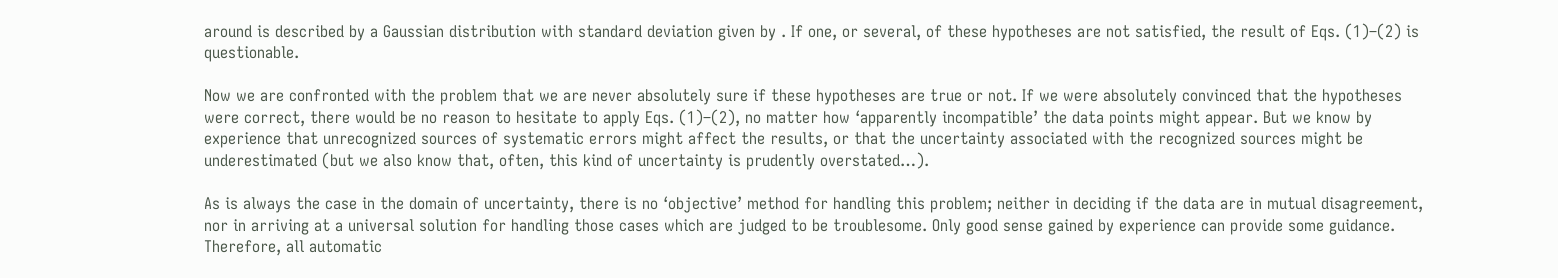around is described by a Gaussian distribution with standard deviation given by . If one, or several, of these hypotheses are not satisfied, the result of Eqs. (1)–(2) is questionable.

Now we are confronted with the problem that we are never absolutely sure if these hypotheses are true or not. If we were absolutely convinced that the hypotheses were correct, there would be no reason to hesitate to apply Eqs. (1)–(2), no matter how ‘apparently incompatible’ the data points might appear. But we know by experience that unrecognized sources of systematic errors might affect the results, or that the uncertainty associated with the recognized sources might be underestimated (but we also know that, often, this kind of uncertainty is prudently overstated…).

As is always the case in the domain of uncertainty, there is no ‘objective’ method for handling this problem; neither in deciding if the data are in mutual disagreement, nor in arriving at a universal solution for handling those cases which are judged to be troublesome. Only good sense gained by experience can provide some guidance. Therefore, all automatic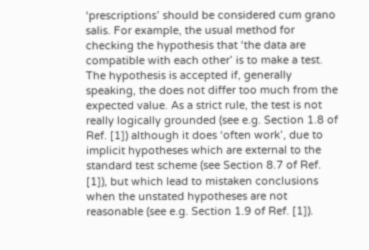‘prescriptions’ should be considered cum grano salis. For example, the usual method for checking the hypothesis that ‘the data are compatible with each other’ is to make a test. The hypothesis is accepted if, generally speaking, the does not differ too much from the expected value. As a strict rule, the test is not really logically grounded (see e.g. Section 1.8 of Ref. [1]) although it does ‘often work’, due to implicit hypotheses which are external to the standard test scheme (see Section 8.7 of Ref. [1]), but which lead to mistaken conclusions when the unstated hypotheses are not reasonable (see e.g. Section 1.9 of Ref. [1]).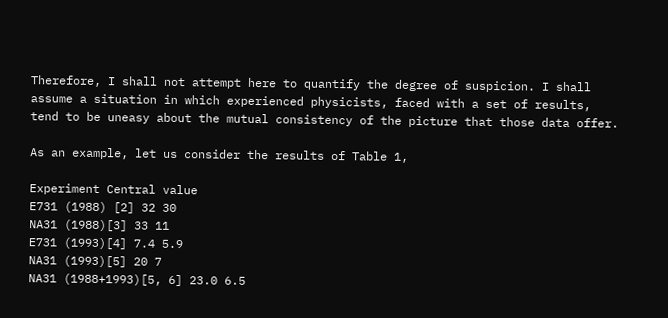Therefore, I shall not attempt here to quantify the degree of suspicion. I shall assume a situation in which experienced physicists, faced with a set of results, tend to be uneasy about the mutual consistency of the picture that those data offer.

As an example, let us consider the results of Table 1,

Experiment Central value
E731 (1988) [2] 32 30
NA31 (1988)[3] 33 11
E731 (1993)[4] 7.4 5.9
NA31 (1993)[5] 20 7
NA31 (1988+1993)[5, 6] 23.0 6.5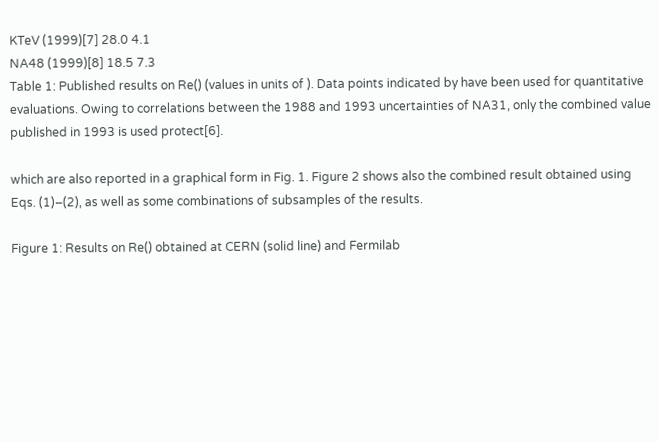KTeV (1999)[7] 28.0 4.1
NA48 (1999)[8] 18.5 7.3
Table 1: Published results on Re() (values in units of ). Data points indicated by have been used for quantitative evaluations. Owing to correlations between the 1988 and 1993 uncertainties of NA31, only the combined value published in 1993 is used protect[6].

which are also reported in a graphical form in Fig. 1. Figure 2 shows also the combined result obtained using Eqs. (1)–(2), as well as some combinations of subsamples of the results.

Figure 1: Results on Re() obtained at CERN (solid line) and Fermilab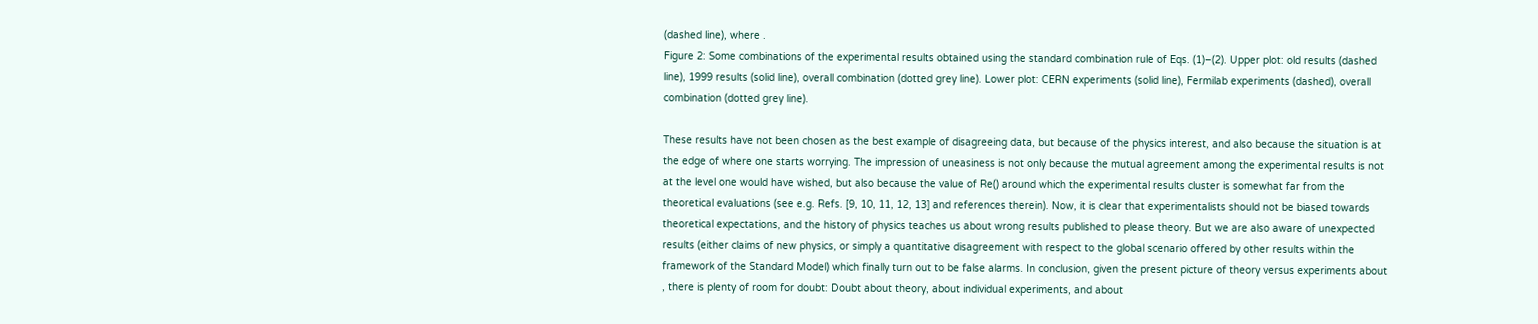(dashed line), where .
Figure 2: Some combinations of the experimental results obtained using the standard combination rule of Eqs. (1)–(2). Upper plot: old results (dashed line), 1999 results (solid line), overall combination (dotted grey line). Lower plot: CERN experiments (solid line), Fermilab experiments (dashed), overall combination (dotted grey line).

These results have not been chosen as the best example of disagreeing data, but because of the physics interest, and also because the situation is at the edge of where one starts worrying. The impression of uneasiness is not only because the mutual agreement among the experimental results is not at the level one would have wished, but also because the value of Re() around which the experimental results cluster is somewhat far from the theoretical evaluations (see e.g. Refs. [9, 10, 11, 12, 13] and references therein). Now, it is clear that experimentalists should not be biased towards theoretical expectations, and the history of physics teaches us about wrong results published to please theory. But we are also aware of unexpected results (either claims of new physics, or simply a quantitative disagreement with respect to the global scenario offered by other results within the framework of the Standard Model) which finally turn out to be false alarms. In conclusion, given the present picture of theory versus experiments about , there is plenty of room for doubt: Doubt about theory, about individual experiments, and about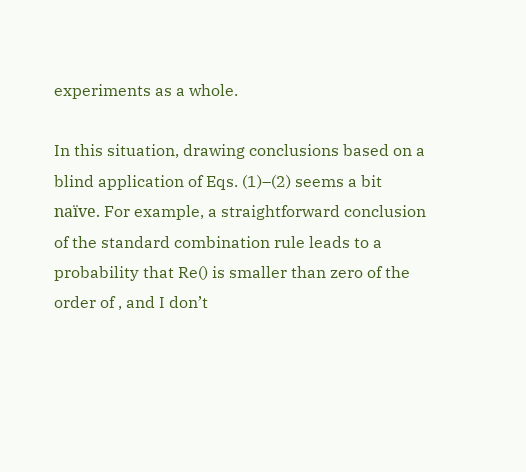experiments as a whole.

In this situation, drawing conclusions based on a blind application of Eqs. (1)–(2) seems a bit naïve. For example, a straightforward conclusion of the standard combination rule leads to a probability that Re() is smaller than zero of the order of , and I don’t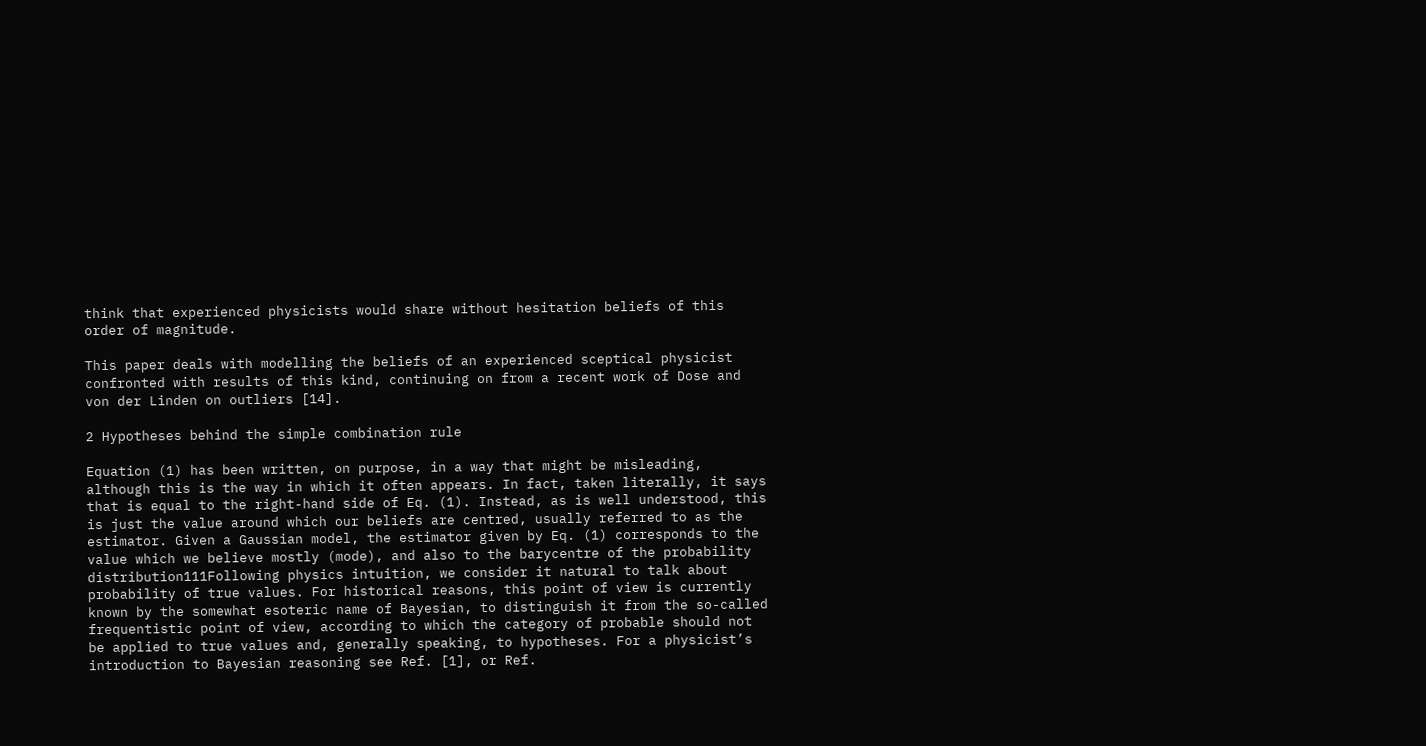think that experienced physicists would share without hesitation beliefs of this order of magnitude.

This paper deals with modelling the beliefs of an experienced sceptical physicist confronted with results of this kind, continuing on from a recent work of Dose and von der Linden on outliers [14].

2 Hypotheses behind the simple combination rule

Equation (1) has been written, on purpose, in a way that might be misleading, although this is the way in which it often appears. In fact, taken literally, it says that is equal to the right-hand side of Eq. (1). Instead, as is well understood, this is just the value around which our beliefs are centred, usually referred to as the estimator. Given a Gaussian model, the estimator given by Eq. (1) corresponds to the value which we believe mostly (mode), and also to the barycentre of the probability distribution111Following physics intuition, we consider it natural to talk about probability of true values. For historical reasons, this point of view is currently known by the somewhat esoteric name of Bayesian, to distinguish it from the so-called frequentistic point of view, according to which the category of probable should not be applied to true values and, generally speaking, to hypotheses. For a physicist’s introduction to Bayesian reasoning see Ref. [1], or Ref.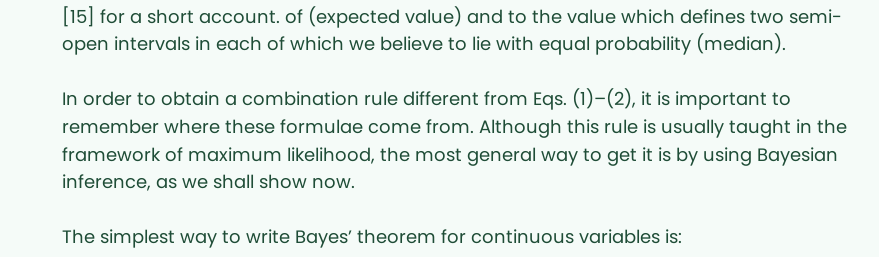[15] for a short account. of (expected value) and to the value which defines two semi-open intervals in each of which we believe to lie with equal probability (median).

In order to obtain a combination rule different from Eqs. (1)–(2), it is important to remember where these formulae come from. Although this rule is usually taught in the framework of maximum likelihood, the most general way to get it is by using Bayesian inference, as we shall show now.

The simplest way to write Bayes’ theorem for continuous variables is: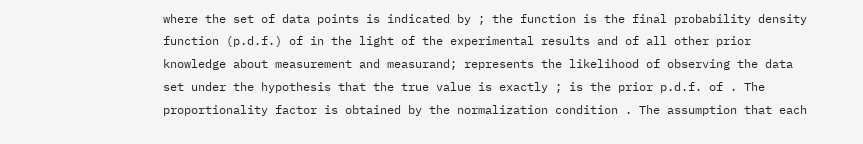where the set of data points is indicated by ; the function is the final probability density function (p.d.f.) of in the light of the experimental results and of all other prior knowledge about measurement and measurand; represents the likelihood of observing the data set under the hypothesis that the true value is exactly ; is the prior p.d.f. of . The proportionality factor is obtained by the normalization condition . The assumption that each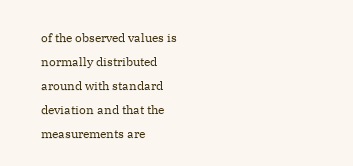of the observed values is normally distributed around with standard deviation and that the measurements are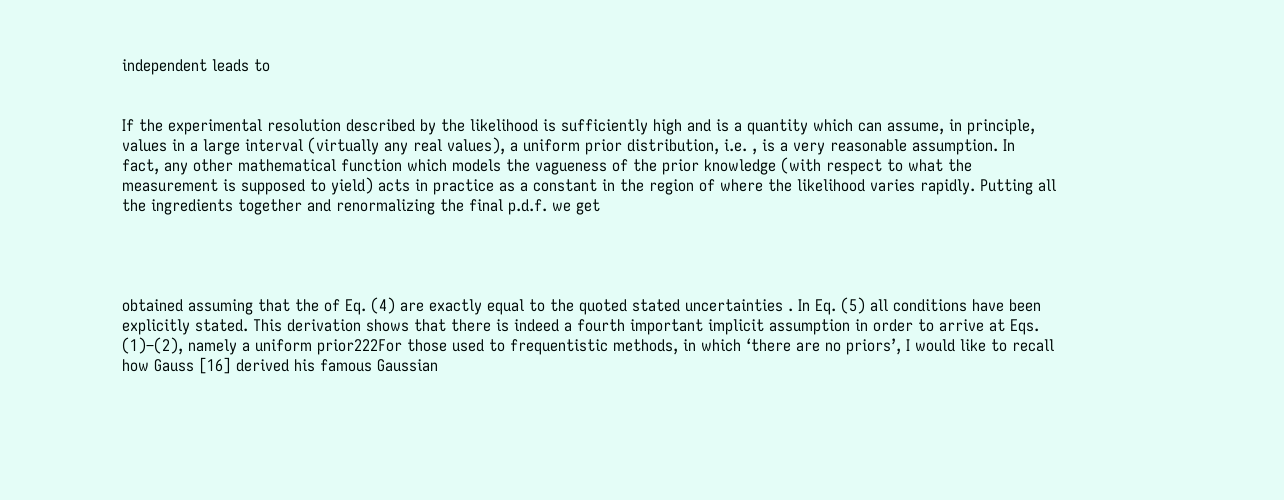independent leads to


If the experimental resolution described by the likelihood is sufficiently high and is a quantity which can assume, in principle, values in a large interval (virtually any real values), a uniform prior distribution, i.e. , is a very reasonable assumption. In fact, any other mathematical function which models the vagueness of the prior knowledge (with respect to what the measurement is supposed to yield) acts in practice as a constant in the region of where the likelihood varies rapidly. Putting all the ingredients together and renormalizing the final p.d.f. we get




obtained assuming that the of Eq. (4) are exactly equal to the quoted stated uncertainties . In Eq. (5) all conditions have been explicitly stated. This derivation shows that there is indeed a fourth important implicit assumption in order to arrive at Eqs. (1)–(2), namely a uniform prior222For those used to frequentistic methods, in which ‘there are no priors’, I would like to recall how Gauss [16] derived his famous Gaussian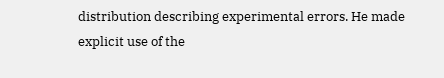distribution describing experimental errors. He made explicit use of the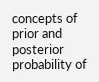concepts of prior and posterior probability of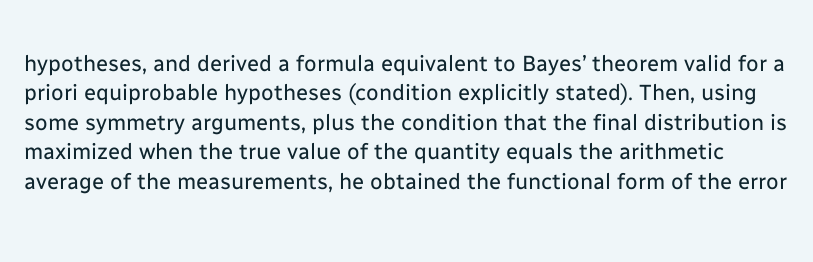hypotheses, and derived a formula equivalent to Bayes’ theorem valid for a priori equiprobable hypotheses (condition explicitly stated). Then, using some symmetry arguments, plus the condition that the final distribution is maximized when the true value of the quantity equals the arithmetic average of the measurements, he obtained the functional form of the error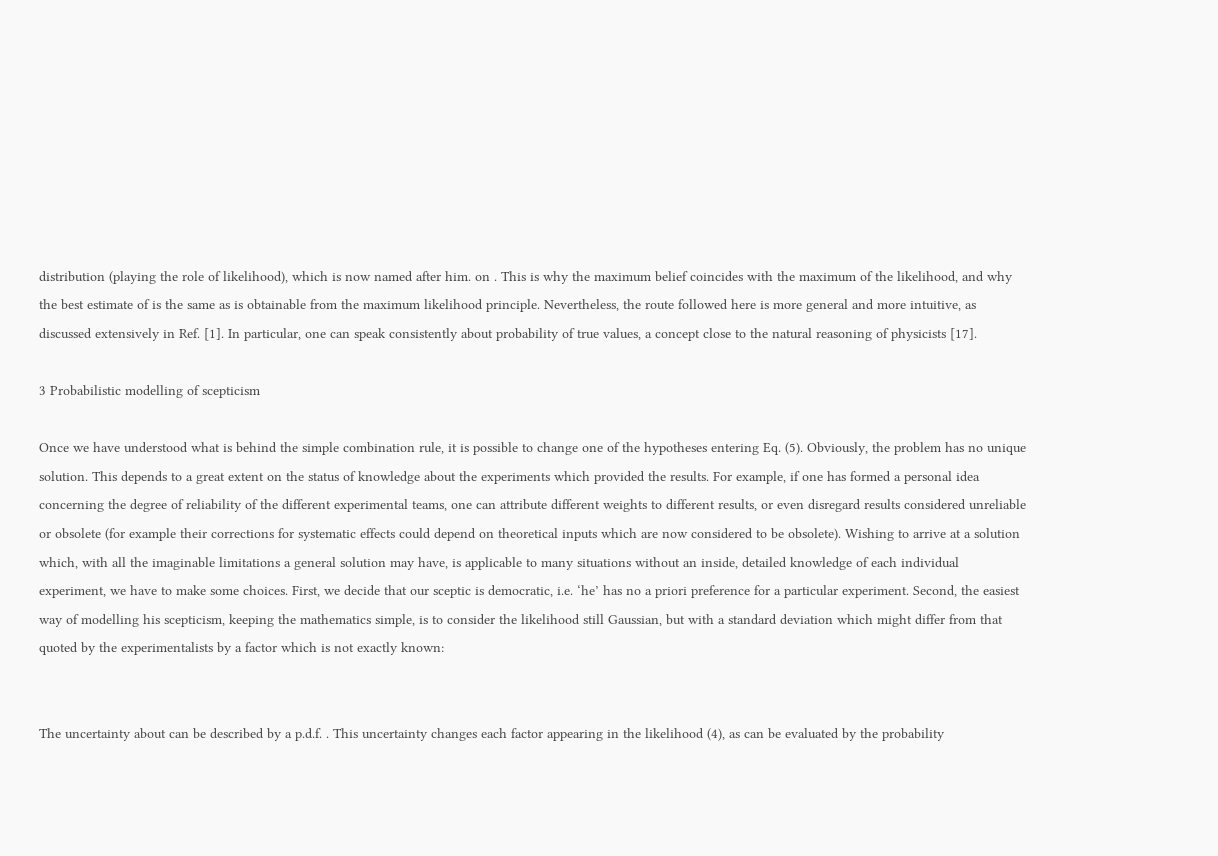distribution (playing the role of likelihood), which is now named after him. on . This is why the maximum belief coincides with the maximum of the likelihood, and why the best estimate of is the same as is obtainable from the maximum likelihood principle. Nevertheless, the route followed here is more general and more intuitive, as discussed extensively in Ref. [1]. In particular, one can speak consistently about probability of true values, a concept close to the natural reasoning of physicists [17].

3 Probabilistic modelling of scepticism

Once we have understood what is behind the simple combination rule, it is possible to change one of the hypotheses entering Eq. (5). Obviously, the problem has no unique solution. This depends to a great extent on the status of knowledge about the experiments which provided the results. For example, if one has formed a personal idea concerning the degree of reliability of the different experimental teams, one can attribute different weights to different results, or even disregard results considered unreliable or obsolete (for example their corrections for systematic effects could depend on theoretical inputs which are now considered to be obsolete). Wishing to arrive at a solution which, with all the imaginable limitations a general solution may have, is applicable to many situations without an inside, detailed knowledge of each individual experiment, we have to make some choices. First, we decide that our sceptic is democratic, i.e. ‘he’ has no a priori preference for a particular experiment. Second, the easiest way of modelling his scepticism, keeping the mathematics simple, is to consider the likelihood still Gaussian, but with a standard deviation which might differ from that quoted by the experimentalists by a factor which is not exactly known:


The uncertainty about can be described by a p.d.f. . This uncertainty changes each factor appearing in the likelihood (4), as can be evaluated by the probability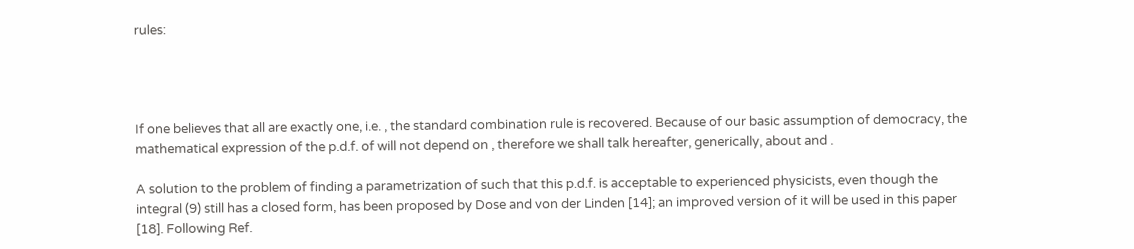rules:




If one believes that all are exactly one, i.e. , the standard combination rule is recovered. Because of our basic assumption of democracy, the mathematical expression of the p.d.f. of will not depend on , therefore we shall talk hereafter, generically, about and .

A solution to the problem of finding a parametrization of such that this p.d.f. is acceptable to experienced physicists, even though the integral (9) still has a closed form, has been proposed by Dose and von der Linden [14]; an improved version of it will be used in this paper [18]. Following Ref.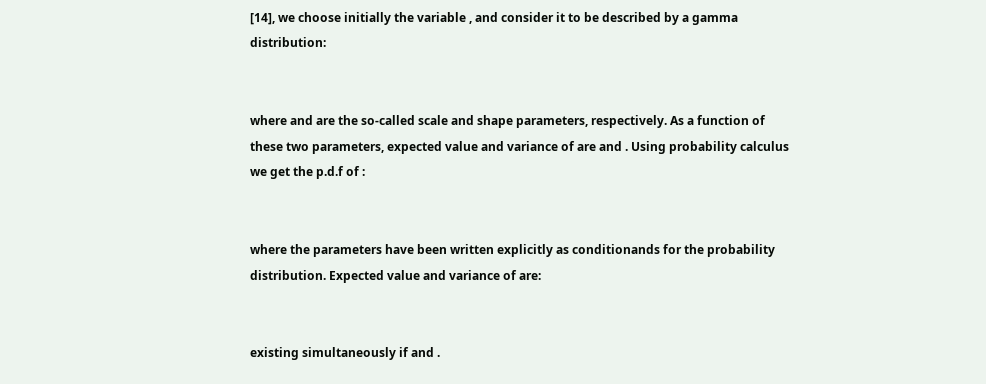[14], we choose initially the variable , and consider it to be described by a gamma distribution:


where and are the so-called scale and shape parameters, respectively. As a function of these two parameters, expected value and variance of are and . Using probability calculus we get the p.d.f of :


where the parameters have been written explicitly as conditionands for the probability distribution. Expected value and variance of are:


existing simultaneously if and .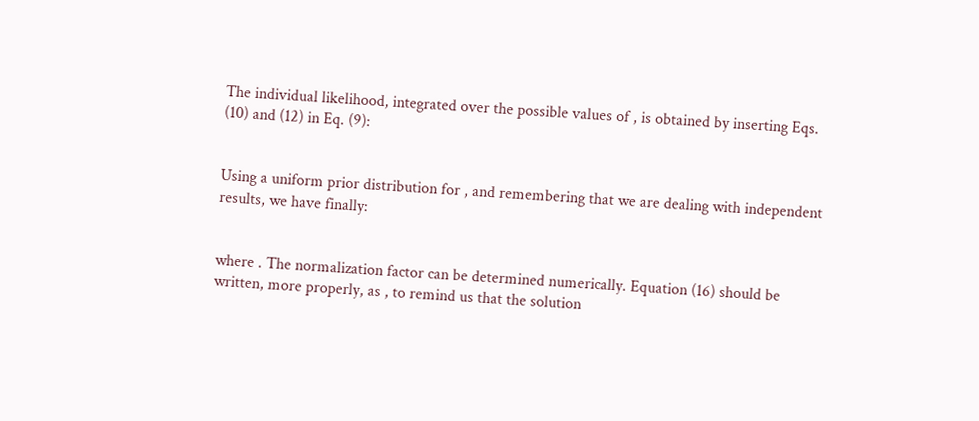The individual likelihood, integrated over the possible values of , is obtained by inserting Eqs. (10) and (12) in Eq. (9):


Using a uniform prior distribution for , and remembering that we are dealing with independent results, we have finally:


where . The normalization factor can be determined numerically. Equation (16) should be written, more properly, as , to remind us that the solution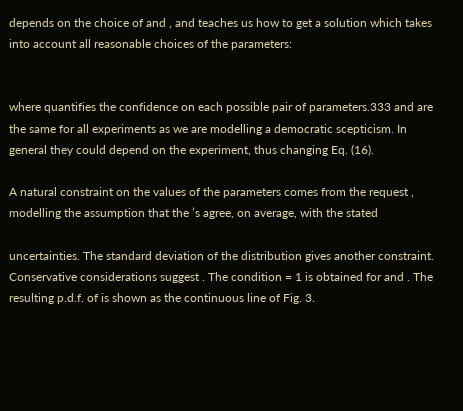depends on the choice of and , and teaches us how to get a solution which takes into account all reasonable choices of the parameters:


where quantifies the confidence on each possible pair of parameters.333 and are the same for all experiments as we are modelling a democratic scepticism. In general they could depend on the experiment, thus changing Eq. (16).

A natural constraint on the values of the parameters comes from the request , modelling the assumption that the ’s agree, on average, with the stated

uncertainties. The standard deviation of the distribution gives another constraint. Conservative considerations suggest . The condition = 1 is obtained for and . The resulting p.d.f. of is shown as the continuous line of Fig. 3.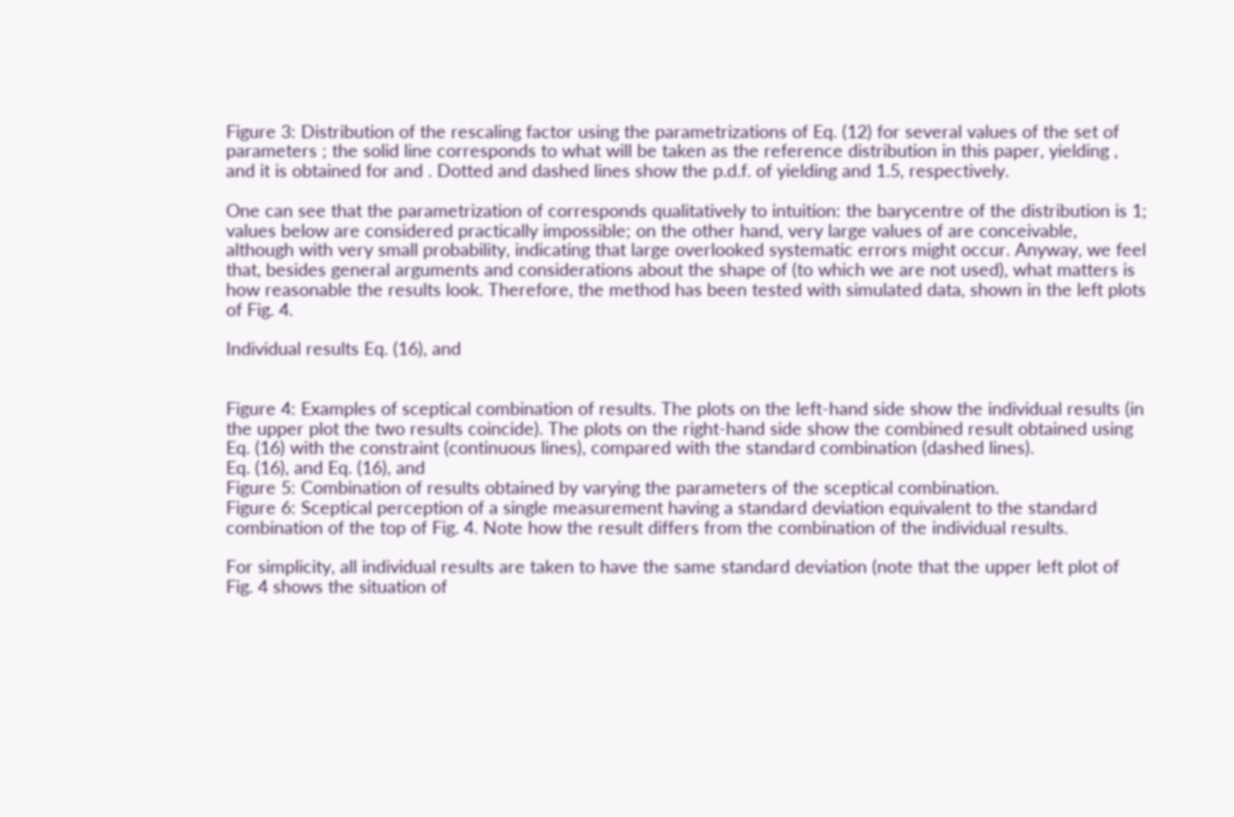Figure 3: Distribution of the rescaling factor using the parametrizations of Eq. (12) for several values of the set of parameters ; the solid line corresponds to what will be taken as the reference distribution in this paper, yielding , and it is obtained for and . Dotted and dashed lines show the p.d.f. of yielding and 1.5, respectively.

One can see that the parametrization of corresponds qualitatively to intuition: the barycentre of the distribution is 1; values below are considered practically impossible; on the other hand, very large values of are conceivable, although with very small probability, indicating that large overlooked systematic errors might occur. Anyway, we feel that, besides general arguments and considerations about the shape of (to which we are not used), what matters is how reasonable the results look. Therefore, the method has been tested with simulated data, shown in the left plots of Fig. 4.

Individual results Eq. (16), and


Figure 4: Examples of sceptical combination of results. The plots on the left-hand side show the individual results (in the upper plot the two results coincide). The plots on the right-hand side show the combined result obtained using Eq. (16) with the constraint (continuous lines), compared with the standard combination (dashed lines).
Eq. (16), and Eq. (16), and
Figure 5: Combination of results obtained by varying the parameters of the sceptical combination.
Figure 6: Sceptical perception of a single measurement having a standard deviation equivalent to the standard combination of the top of Fig. 4. Note how the result differs from the combination of the individual results.

For simplicity, all individual results are taken to have the same standard deviation (note that the upper left plot of Fig. 4 shows the situation of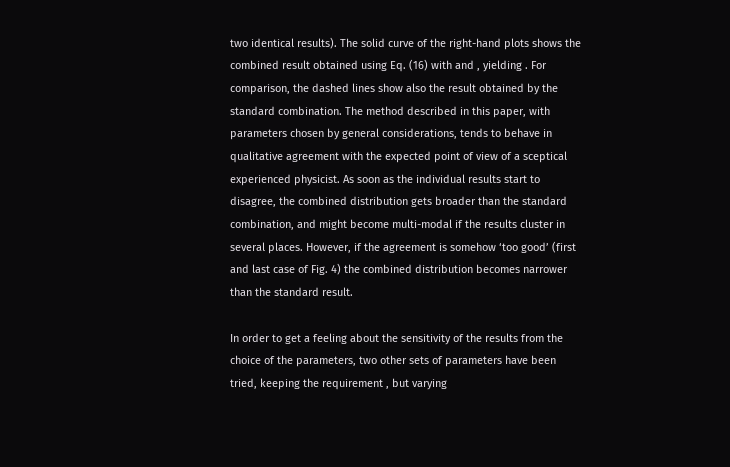two identical results). The solid curve of the right-hand plots shows the combined result obtained using Eq. (16) with and , yielding . For comparison, the dashed lines show also the result obtained by the standard combination. The method described in this paper, with parameters chosen by general considerations, tends to behave in qualitative agreement with the expected point of view of a sceptical experienced physicist. As soon as the individual results start to disagree, the combined distribution gets broader than the standard combination, and might become multi-modal if the results cluster in several places. However, if the agreement is somehow ‘too good’ (first and last case of Fig. 4) the combined distribution becomes narrower than the standard result.

In order to get a feeling about the sensitivity of the results from the choice of the parameters, two other sets of parameters have been tried, keeping the requirement , but varying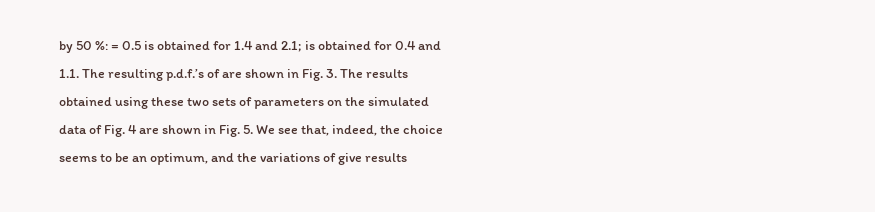by 50 %: = 0.5 is obtained for 1.4 and 2.1; is obtained for 0.4 and 1.1. The resulting p.d.f.’s of are shown in Fig. 3. The results obtained using these two sets of parameters on the simulated data of Fig. 4 are shown in Fig. 5. We see that, indeed, the choice seems to be an optimum, and the variations of give results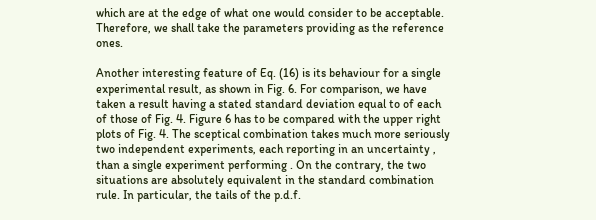which are at the edge of what one would consider to be acceptable. Therefore, we shall take the parameters providing as the reference ones.

Another interesting feature of Eq. (16) is its behaviour for a single experimental result, as shown in Fig. 6. For comparison, we have taken a result having a stated standard deviation equal to of each of those of Fig. 4. Figure 6 has to be compared with the upper right plots of Fig. 4. The sceptical combination takes much more seriously two independent experiments, each reporting in an uncertainty , than a single experiment performing . On the contrary, the two situations are absolutely equivalent in the standard combination rule. In particular, the tails of the p.d.f.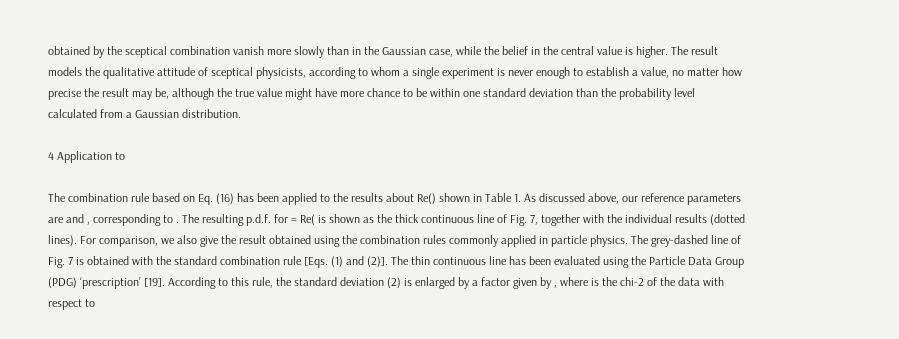obtained by the sceptical combination vanish more slowly than in the Gaussian case, while the belief in the central value is higher. The result models the qualitative attitude of sceptical physicists, according to whom a single experiment is never enough to establish a value, no matter how precise the result may be, although the true value might have more chance to be within one standard deviation than the probability level calculated from a Gaussian distribution.

4 Application to

The combination rule based on Eq. (16) has been applied to the results about Re() shown in Table 1. As discussed above, our reference parameters are and , corresponding to . The resulting p.d.f. for = Re( is shown as the thick continuous line of Fig. 7, together with the individual results (dotted lines). For comparison, we also give the result obtained using the combination rules commonly applied in particle physics. The grey-dashed line of Fig. 7 is obtained with the standard combination rule [Eqs. (1) and (2)]. The thin continuous line has been evaluated using the Particle Data Group (PDG) ‘prescription’ [19]. According to this rule, the standard deviation (2) is enlarged by a factor given by , where is the chi-2 of the data with respect to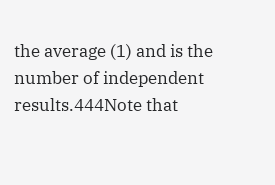the average (1) and is the number of independent results.444Note that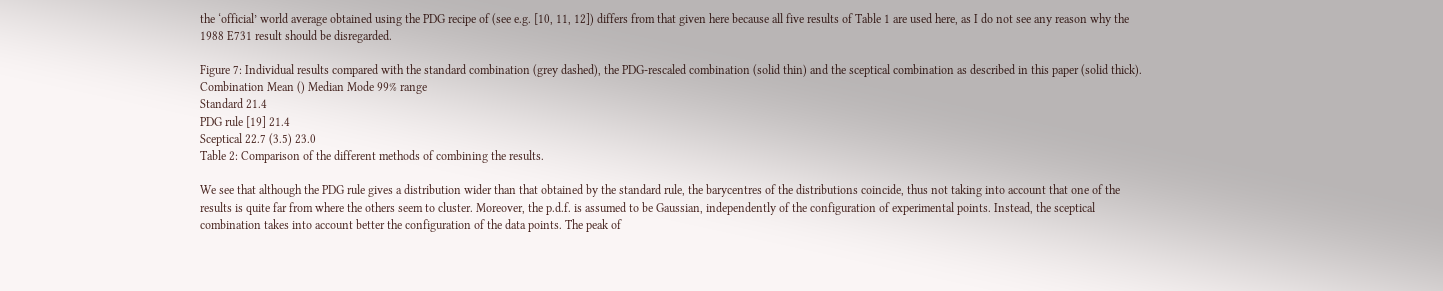the ‘official’ world average obtained using the PDG recipe of (see e.g. [10, 11, 12]) differs from that given here because all five results of Table 1 are used here, as I do not see any reason why the 1988 E731 result should be disregarded.

Figure 7: Individual results compared with the standard combination (grey dashed), the PDG-rescaled combination (solid thin) and the sceptical combination as described in this paper (solid thick).
Combination Mean () Median Mode 99% range
Standard 21.4
PDG rule [19] 21.4
Sceptical 22.7 (3.5) 23.0
Table 2: Comparison of the different methods of combining the results.

We see that although the PDG rule gives a distribution wider than that obtained by the standard rule, the barycentres of the distributions coincide, thus not taking into account that one of the results is quite far from where the others seem to cluster. Moreover, the p.d.f. is assumed to be Gaussian, independently of the configuration of experimental points. Instead, the sceptical combination takes into account better the configuration of the data points. The peak of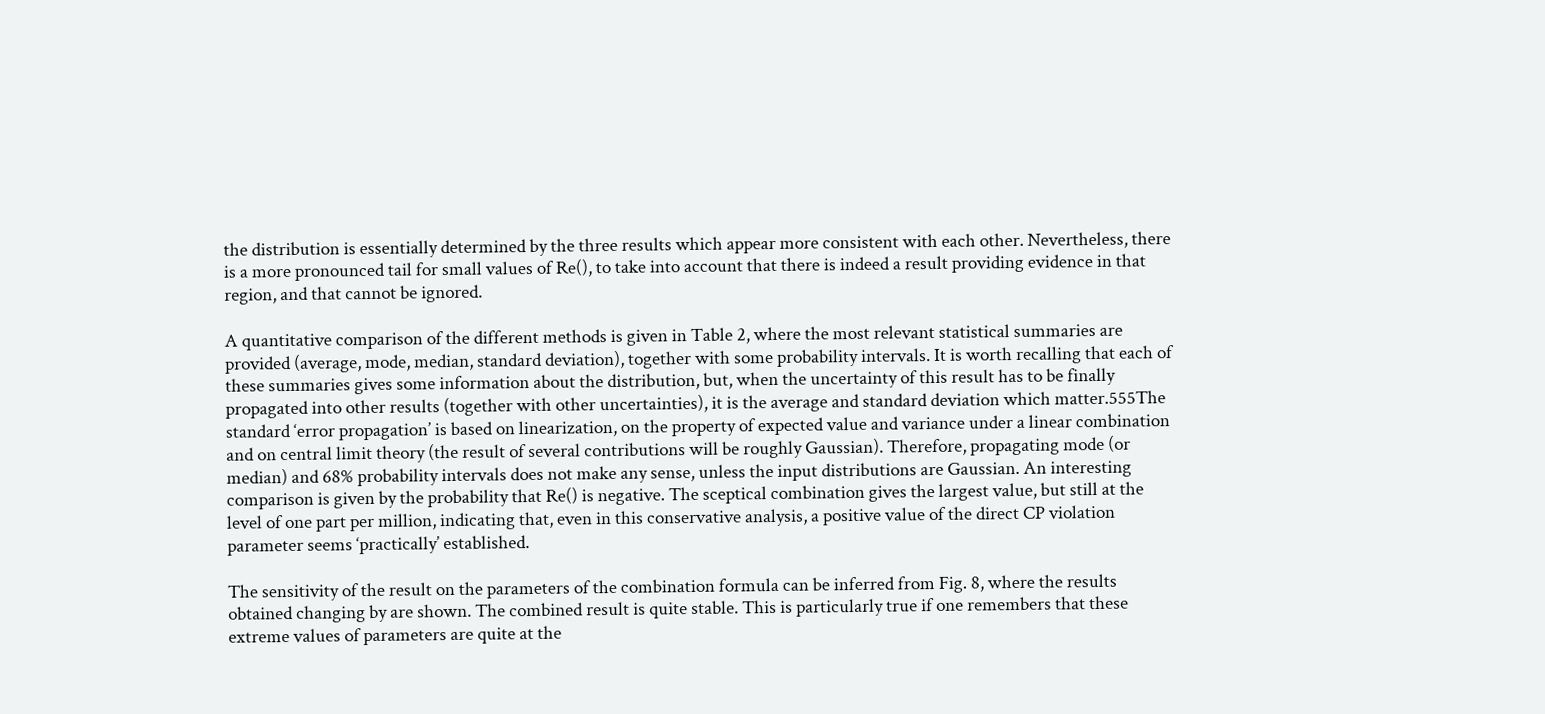the distribution is essentially determined by the three results which appear more consistent with each other. Nevertheless, there is a more pronounced tail for small values of Re(), to take into account that there is indeed a result providing evidence in that region, and that cannot be ignored.

A quantitative comparison of the different methods is given in Table 2, where the most relevant statistical summaries are provided (average, mode, median, standard deviation), together with some probability intervals. It is worth recalling that each of these summaries gives some information about the distribution, but, when the uncertainty of this result has to be finally propagated into other results (together with other uncertainties), it is the average and standard deviation which matter.555The standard ‘error propagation’ is based on linearization, on the property of expected value and variance under a linear combination and on central limit theory (the result of several contributions will be roughly Gaussian). Therefore, propagating mode (or median) and 68% probability intervals does not make any sense, unless the input distributions are Gaussian. An interesting comparison is given by the probability that Re() is negative. The sceptical combination gives the largest value, but still at the level of one part per million, indicating that, even in this conservative analysis, a positive value of the direct CP violation parameter seems ‘practically’ established.

The sensitivity of the result on the parameters of the combination formula can be inferred from Fig. 8, where the results obtained changing by are shown. The combined result is quite stable. This is particularly true if one remembers that these extreme values of parameters are quite at the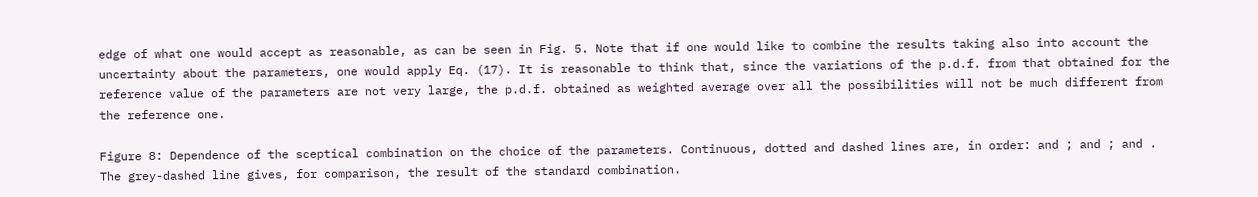edge of what one would accept as reasonable, as can be seen in Fig. 5. Note that if one would like to combine the results taking also into account the uncertainty about the parameters, one would apply Eq. (17). It is reasonable to think that, since the variations of the p.d.f. from that obtained for the reference value of the parameters are not very large, the p.d.f. obtained as weighted average over all the possibilities will not be much different from the reference one.

Figure 8: Dependence of the sceptical combination on the choice of the parameters. Continuous, dotted and dashed lines are, in order: and ; and ; and . The grey-dashed line gives, for comparison, the result of the standard combination.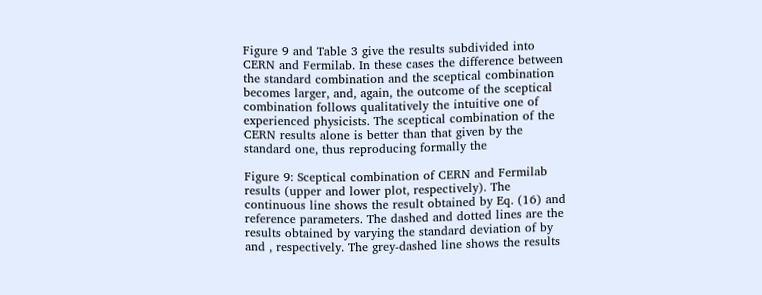Figure 9 and Table 3 give the results subdivided into CERN and Fermilab. In these cases the difference between the standard combination and the sceptical combination becomes larger, and, again, the outcome of the sceptical combination follows qualitatively the intuitive one of experienced physicists. The sceptical combination of the CERN results alone is better than that given by the standard one, thus reproducing formally the

Figure 9: Sceptical combination of CERN and Fermilab results (upper and lower plot, respectively). The continuous line shows the result obtained by Eq. (16) and reference parameters. The dashed and dotted lines are the results obtained by varying the standard deviation of by and , respectively. The grey-dashed line shows the results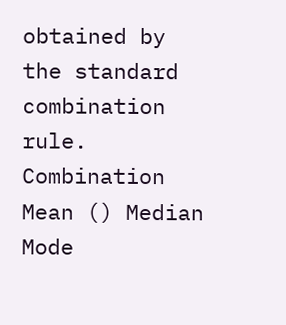obtained by the standard combination rule.
Combination Mean () Median Mode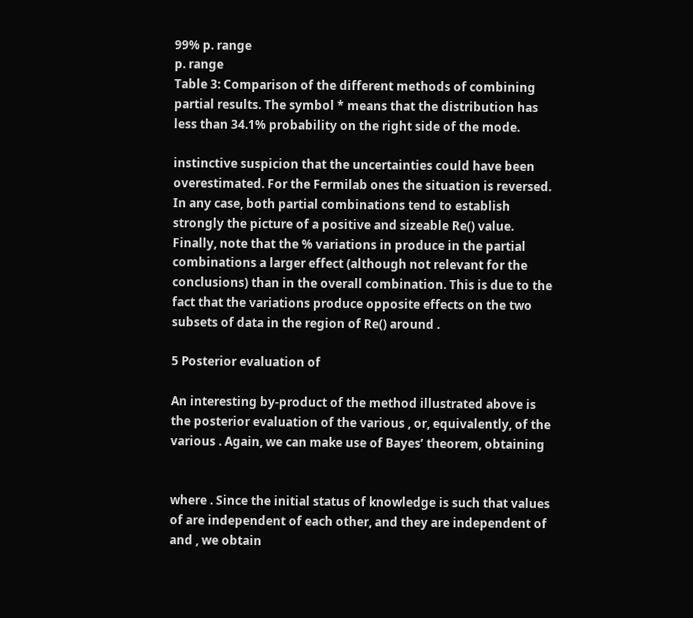99% p. range
p. range
Table 3: Comparison of the different methods of combining partial results. The symbol * means that the distribution has less than 34.1% probability on the right side of the mode.

instinctive suspicion that the uncertainties could have been overestimated. For the Fermilab ones the situation is reversed. In any case, both partial combinations tend to establish strongly the picture of a positive and sizeable Re() value. Finally, note that the % variations in produce in the partial combinations a larger effect (although not relevant for the conclusions) than in the overall combination. This is due to the fact that the variations produce opposite effects on the two subsets of data in the region of Re() around .

5 Posterior evaluation of

An interesting by-product of the method illustrated above is the posterior evaluation of the various , or, equivalently, of the various . Again, we can make use of Bayes’ theorem, obtaining


where . Since the initial status of knowledge is such that values of are independent of each other, and they are independent of and , we obtain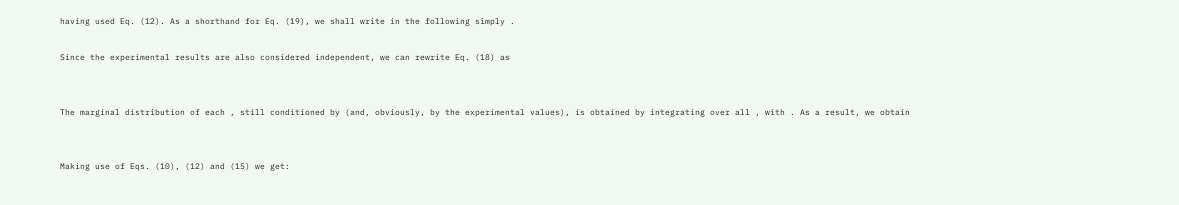having used Eq. (12). As a shorthand for Eq. (19), we shall write in the following simply .

Since the experimental results are also considered independent, we can rewrite Eq. (18) as


The marginal distribution of each , still conditioned by (and, obviously, by the experimental values), is obtained by integrating over all , with . As a result, we obtain


Making use of Eqs. (10), (12) and (15) we get: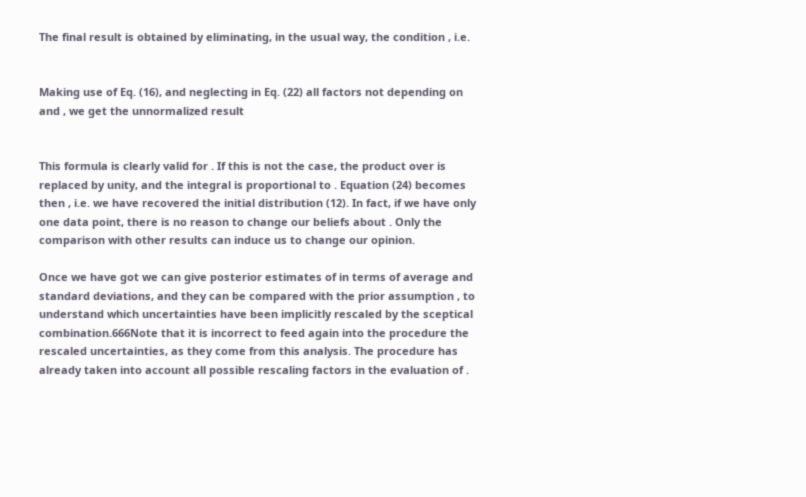The final result is obtained by eliminating, in the usual way, the condition , i.e.


Making use of Eq. (16), and neglecting in Eq. (22) all factors not depending on and , we get the unnormalized result


This formula is clearly valid for . If this is not the case, the product over is replaced by unity, and the integral is proportional to . Equation (24) becomes then , i.e. we have recovered the initial distribution (12). In fact, if we have only one data point, there is no reason to change our beliefs about . Only the comparison with other results can induce us to change our opinion.

Once we have got we can give posterior estimates of in terms of average and standard deviations, and they can be compared with the prior assumption , to understand which uncertainties have been implicitly rescaled by the sceptical combination.666Note that it is incorrect to feed again into the procedure the rescaled uncertainties, as they come from this analysis. The procedure has already taken into account all possible rescaling factors in the evaluation of .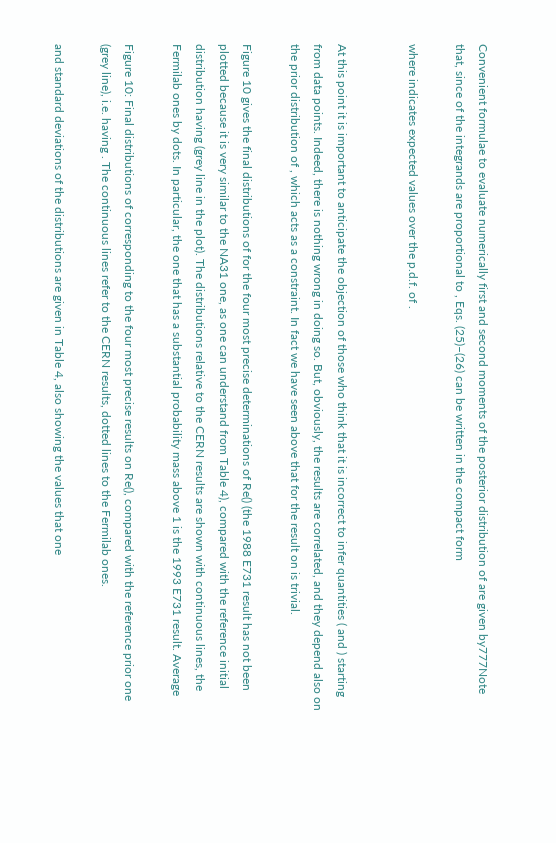Convenient formulae to evaluate numerically first and second moments of the posterior distribution of are given by777Note that, since of the integrands are proportional to , Eqs. (25)–(26) can be written in the compact form

where indicates expected values over the p.d.f. of .


At this point it is important to anticipate the objection of those who think that it is incorrect to infer quantities ( and ) starting from data points. Indeed, there is nothing wrong in doing so. But, obviously, the results are correlated, and they depend also on the prior distribution of , which acts as a constraint. In fact we have seen above that for the result on is trivial.

Figure 10 gives the final distributions of for the four most precise determinations of Re() (the 1988 E731 result has not been plotted because it is very similar to the NA31 one, as one can understand from Table 4), compared with the reference initial distribution having (grey line in the plot). The distributions relative to the CERN results are shown with continuous lines, the Fermilab ones by dots. In particular, the one that has a substantial probability mass above 1 is the 1993 E731 result. Average

Figure 10: Final distributions of corresponding to the four most precise results on Re(), compared with the reference prior one (grey line), i.e. having . The continuous lines refer to the CERN results, dotted lines to the Fermilab ones.

and standard deviations of the distributions are given in Table 4, also showing the values that one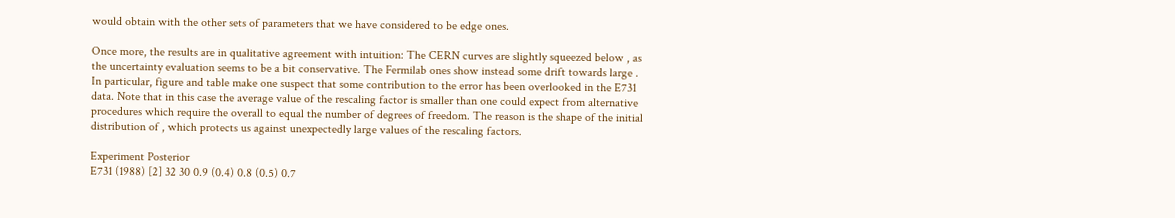would obtain with the other sets of parameters that we have considered to be edge ones.

Once more, the results are in qualitative agreement with intuition: The CERN curves are slightly squeezed below , as the uncertainty evaluation seems to be a bit conservative. The Fermilab ones show instead some drift towards large . In particular, figure and table make one suspect that some contribution to the error has been overlooked in the E731 data. Note that in this case the average value of the rescaling factor is smaller than one could expect from alternative procedures which require the overall to equal the number of degrees of freedom. The reason is the shape of the initial distribution of , which protects us against unexpectedly large values of the rescaling factors.

Experiment Posterior
E731 (1988) [2] 32 30 0.9 (0.4) 0.8 (0.5) 0.7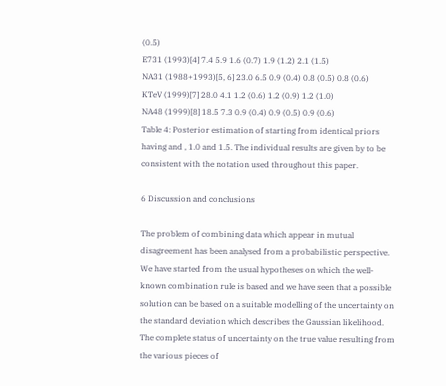(0.5)
E731 (1993)[4] 7.4 5.9 1.6 (0.7) 1.9 (1.2) 2.1 (1.5)
NA31 (1988+1993)[5, 6] 23.0 6.5 0.9 (0.4) 0.8 (0.5) 0.8 (0.6)
KTeV (1999)[7] 28.0 4.1 1.2 (0.6) 1.2 (0.9) 1.2 (1.0)
NA48 (1999)[8] 18.5 7.3 0.9 (0.4) 0.9 (0.5) 0.9 (0.6)
Table 4: Posterior estimation of starting from identical priors having and , 1.0 and 1.5. The individual results are given by to be consistent with the notation used throughout this paper.

6 Discussion and conclusions

The problem of combining data which appear in mutual disagreement has been analysed from a probabilistic perspective. We have started from the usual hypotheses on which the well-known combination rule is based and we have seen that a possible solution can be based on a suitable modelling of the uncertainty on the standard deviation which describes the Gaussian likelihood. The complete status of uncertainty on the true value resulting from the various pieces of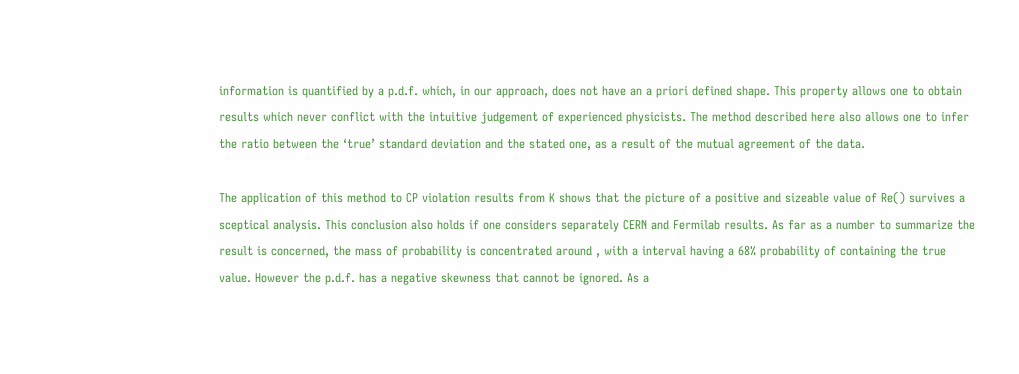information is quantified by a p.d.f. which, in our approach, does not have an a priori defined shape. This property allows one to obtain results which never conflict with the intuitive judgement of experienced physicists. The method described here also allows one to infer the ratio between the ‘true’ standard deviation and the stated one, as a result of the mutual agreement of the data.

The application of this method to CP violation results from K shows that the picture of a positive and sizeable value of Re() survives a sceptical analysis. This conclusion also holds if one considers separately CERN and Fermilab results. As far as a number to summarize the result is concerned, the mass of probability is concentrated around , with a interval having a 68% probability of containing the true value. However the p.d.f. has a negative skewness that cannot be ignored. As a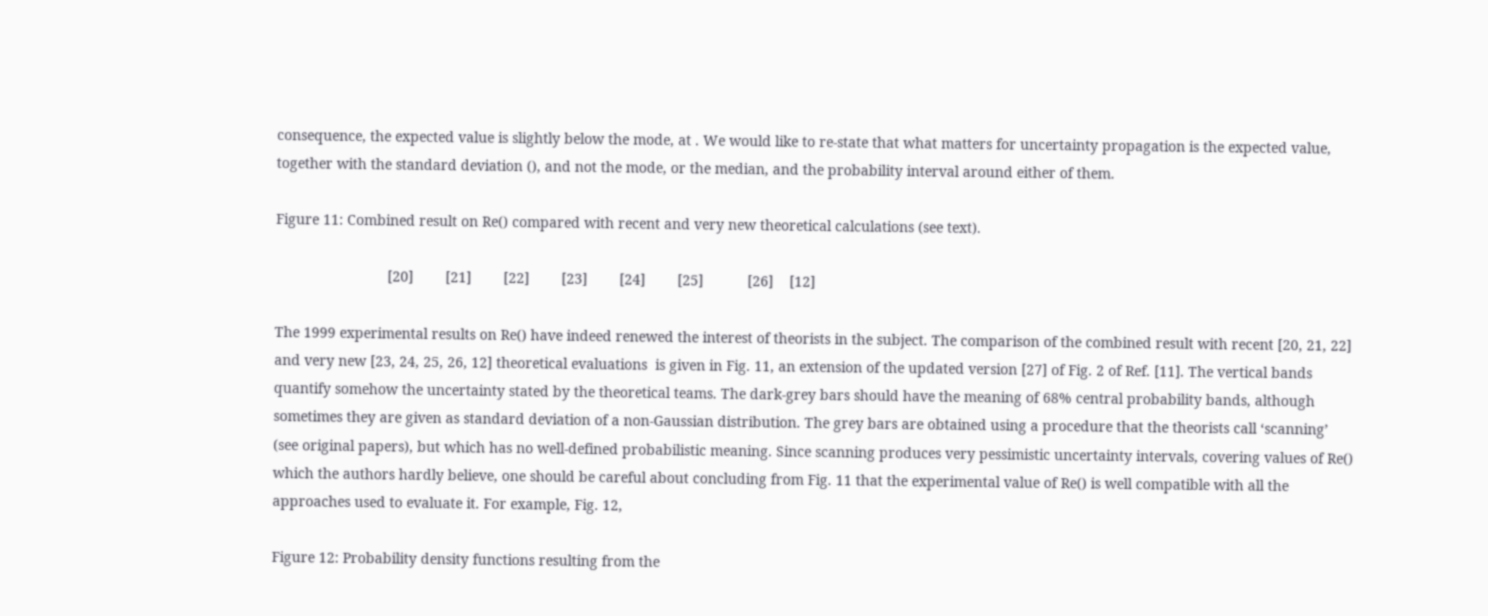consequence, the expected value is slightly below the mode, at . We would like to re-state that what matters for uncertainty propagation is the expected value, together with the standard deviation (), and not the mode, or the median, and the probability interval around either of them.

Figure 11: Combined result on Re() compared with recent and very new theoretical calculations (see text).

                            [20]        [21]        [22]        [23]        [24]        [25]           [26]    [12]

The 1999 experimental results on Re() have indeed renewed the interest of theorists in the subject. The comparison of the combined result with recent [20, 21, 22] and very new [23, 24, 25, 26, 12] theoretical evaluations  is given in Fig. 11, an extension of the updated version [27] of Fig. 2 of Ref. [11]. The vertical bands quantify somehow the uncertainty stated by the theoretical teams. The dark-grey bars should have the meaning of 68% central probability bands, although sometimes they are given as standard deviation of a non-Gaussian distribution. The grey bars are obtained using a procedure that the theorists call ‘scanning’ (see original papers), but which has no well-defined probabilistic meaning. Since scanning produces very pessimistic uncertainty intervals, covering values of Re() which the authors hardly believe, one should be careful about concluding from Fig. 11 that the experimental value of Re() is well compatible with all the approaches used to evaluate it. For example, Fig. 12,

Figure 12: Probability density functions resulting from the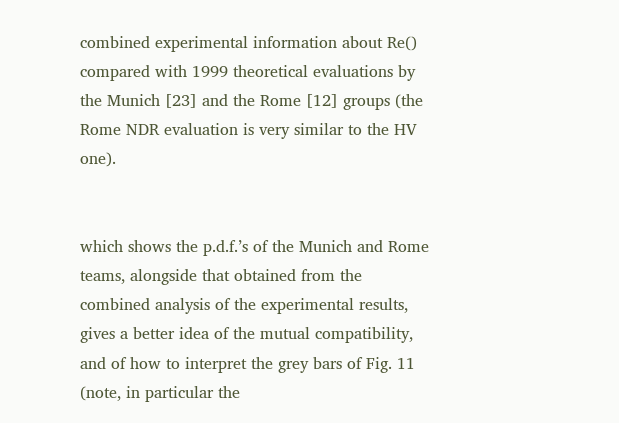combined experimental information about Re() compared with 1999 theoretical evaluations by the Munich [23] and the Rome [12] groups (the Rome NDR evaluation is very similar to the HV one).


which shows the p.d.f.’s of the Munich and Rome teams, alongside that obtained from the combined analysis of the experimental results, gives a better idea of the mutual compatibility, and of how to interpret the grey bars of Fig. 11 (note, in particular the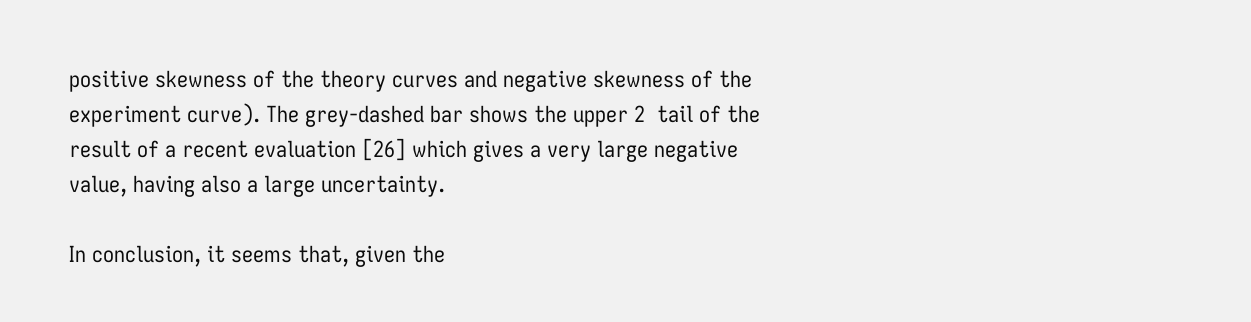positive skewness of the theory curves and negative skewness of the experiment curve). The grey-dashed bar shows the upper 2  tail of the result of a recent evaluation [26] which gives a very large negative value, having also a large uncertainty.

In conclusion, it seems that, given the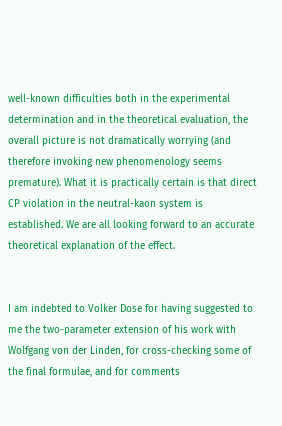well-known difficulties both in the experimental determination and in the theoretical evaluation, the overall picture is not dramatically worrying (and therefore invoking new phenomenology seems premature). What it is practically certain is that direct CP violation in the neutral-kaon system is established. We are all looking forward to an accurate theoretical explanation of the effect.


I am indebted to Volker Dose for having suggested to me the two-parameter extension of his work with Wolfgang von der Linden, for cross-checking some of the final formulae, and for comments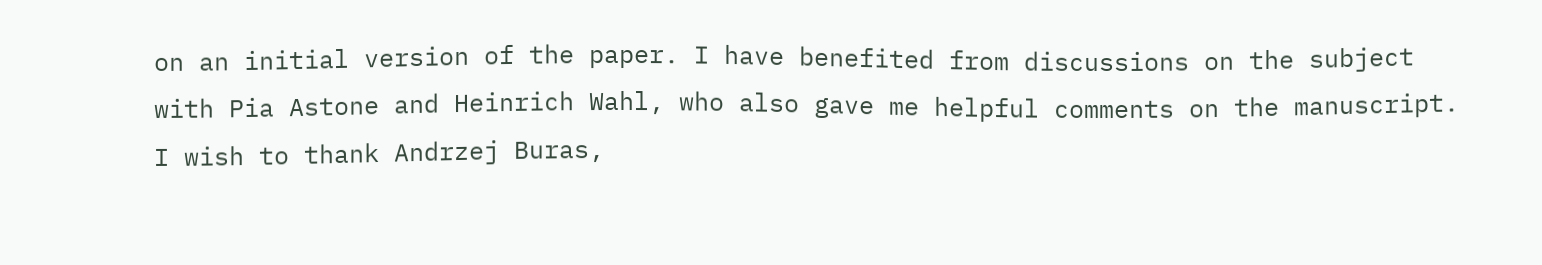on an initial version of the paper. I have benefited from discussions on the subject with Pia Astone and Heinrich Wahl, who also gave me helpful comments on the manuscript. I wish to thank Andrzej Buras,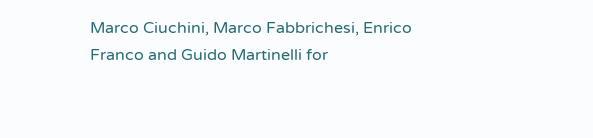Marco Ciuchini, Marco Fabbrichesi, Enrico Franco and Guido Martinelli for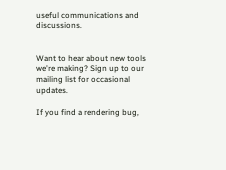useful communications and discussions.


Want to hear about new tools we're making? Sign up to our mailing list for occasional updates.

If you find a rendering bug,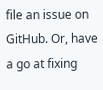file an issue on GitHub. Or, have a go at fixing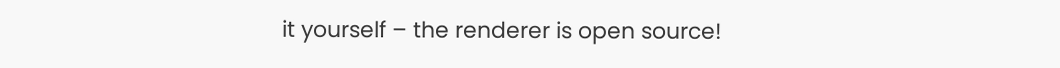it yourself – the renderer is open source!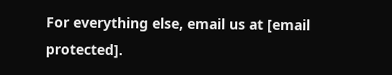For everything else, email us at [email protected].